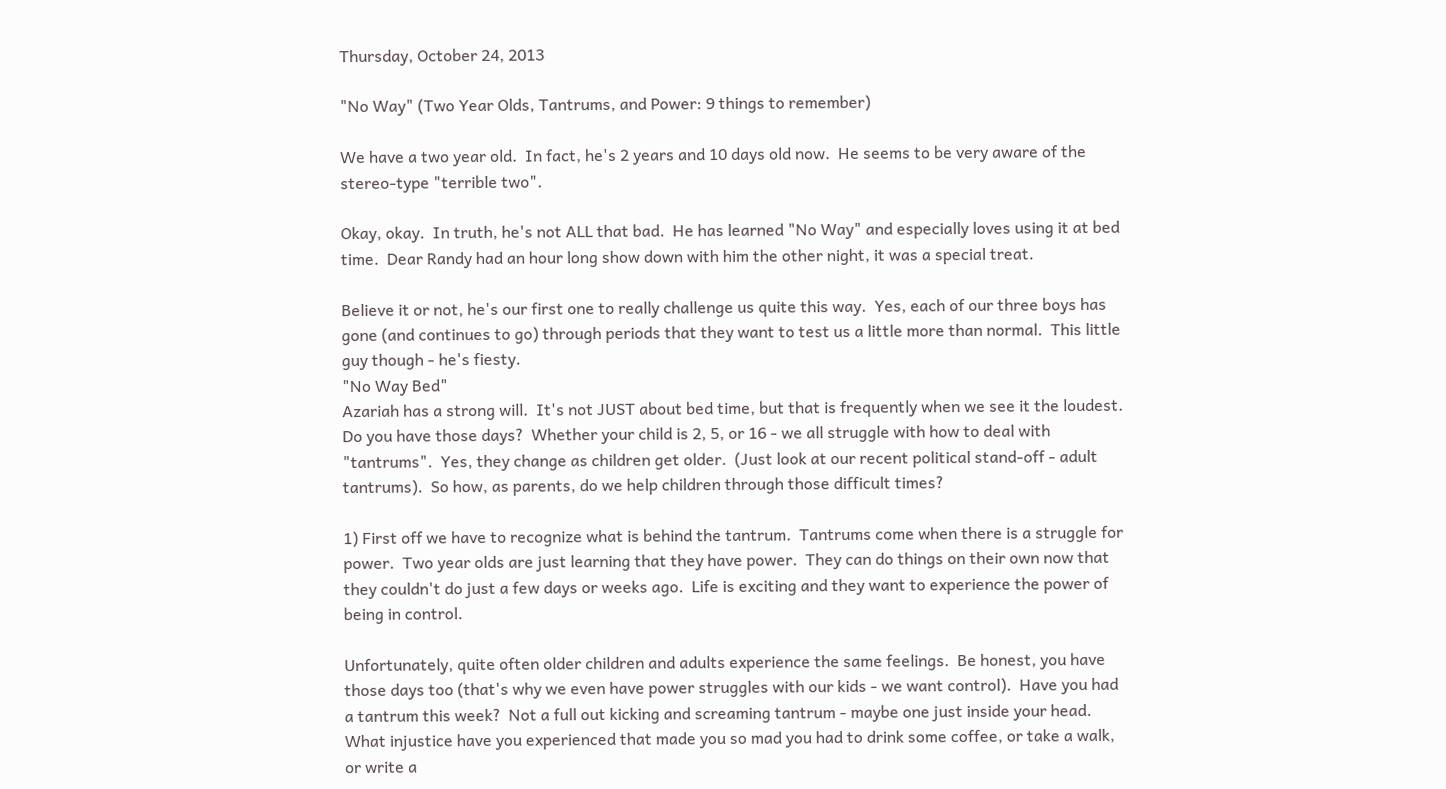Thursday, October 24, 2013

"No Way" (Two Year Olds, Tantrums, and Power: 9 things to remember)

We have a two year old.  In fact, he's 2 years and 10 days old now.  He seems to be very aware of the stereo-type "terrible two".

Okay, okay.  In truth, he's not ALL that bad.  He has learned "No Way" and especially loves using it at bed time.  Dear Randy had an hour long show down with him the other night, it was a special treat.

Believe it or not, he's our first one to really challenge us quite this way.  Yes, each of our three boys has gone (and continues to go) through periods that they want to test us a little more than normal.  This little guy though - he's fiesty.
"No Way Bed"
Azariah has a strong will.  It's not JUST about bed time, but that is frequently when we see it the loudest.  Do you have those days?  Whether your child is 2, 5, or 16 - we all struggle with how to deal with "tantrums".  Yes, they change as children get older.  (Just look at our recent political stand-off - adult tantrums).  So how, as parents, do we help children through those difficult times?

1) First off we have to recognize what is behind the tantrum.  Tantrums come when there is a struggle for power.  Two year olds are just learning that they have power.  They can do things on their own now that they couldn't do just a few days or weeks ago.  Life is exciting and they want to experience the power of being in control.

Unfortunately, quite often older children and adults experience the same feelings.  Be honest, you have those days too (that's why we even have power struggles with our kids - we want control).  Have you had a tantrum this week?  Not a full out kicking and screaming tantrum - maybe one just inside your head.  What injustice have you experienced that made you so mad you had to drink some coffee, or take a walk, or write a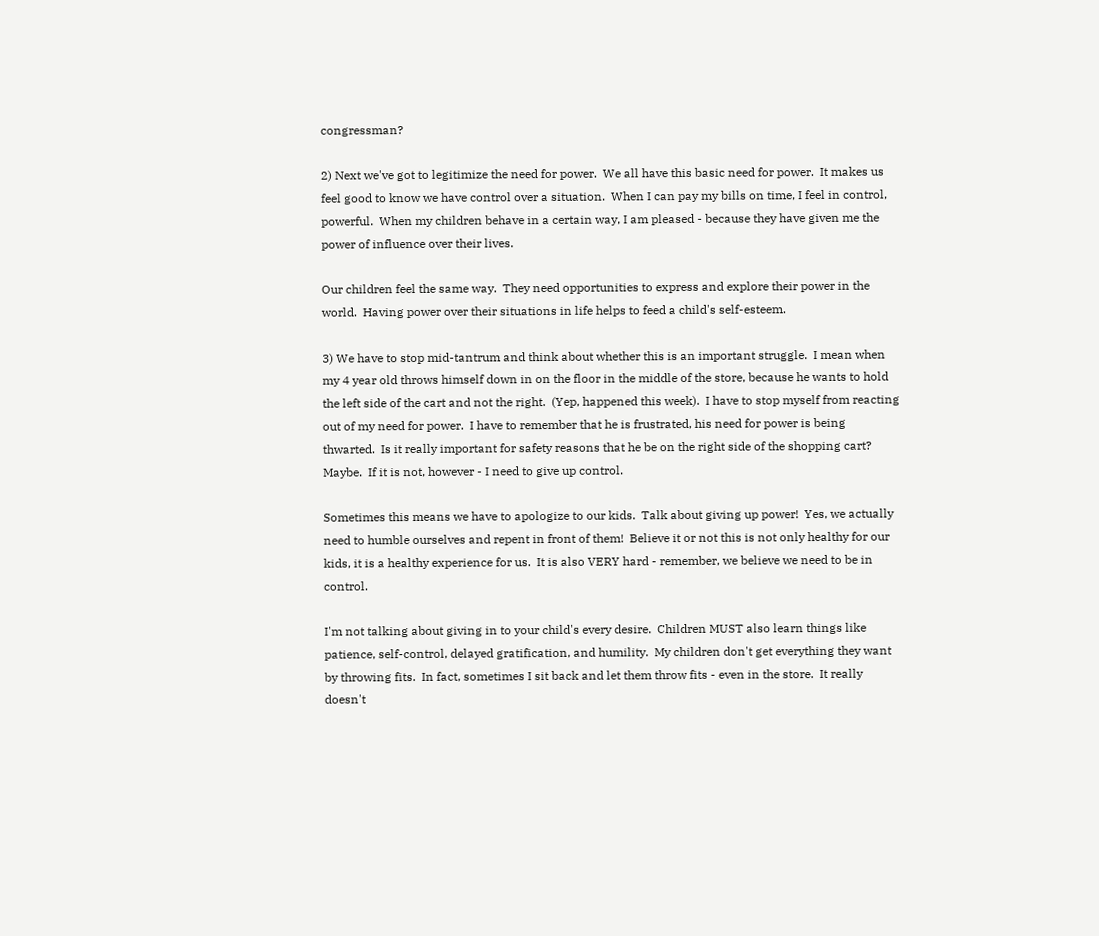congressman?

2) Next we've got to legitimize the need for power.  We all have this basic need for power.  It makes us feel good to know we have control over a situation.  When I can pay my bills on time, I feel in control, powerful.  When my children behave in a certain way, I am pleased - because they have given me the power of influence over their lives.

Our children feel the same way.  They need opportunities to express and explore their power in the world.  Having power over their situations in life helps to feed a child's self-esteem.

3) We have to stop mid-tantrum and think about whether this is an important struggle.  I mean when my 4 year old throws himself down in on the floor in the middle of the store, because he wants to hold the left side of the cart and not the right.  (Yep, happened this week).  I have to stop myself from reacting  out of my need for power.  I have to remember that he is frustrated, his need for power is being thwarted.  Is it really important for safety reasons that he be on the right side of the shopping cart?  Maybe.  If it is not, however - I need to give up control.

Sometimes this means we have to apologize to our kids.  Talk about giving up power!  Yes, we actually need to humble ourselves and repent in front of them!  Believe it or not this is not only healthy for our kids, it is a healthy experience for us.  It is also VERY hard - remember, we believe we need to be in control.

I'm not talking about giving in to your child's every desire.  Children MUST also learn things like patience, self-control, delayed gratification, and humility.  My children don't get everything they want by throwing fits.  In fact, sometimes I sit back and let them throw fits - even in the store.  It really doesn't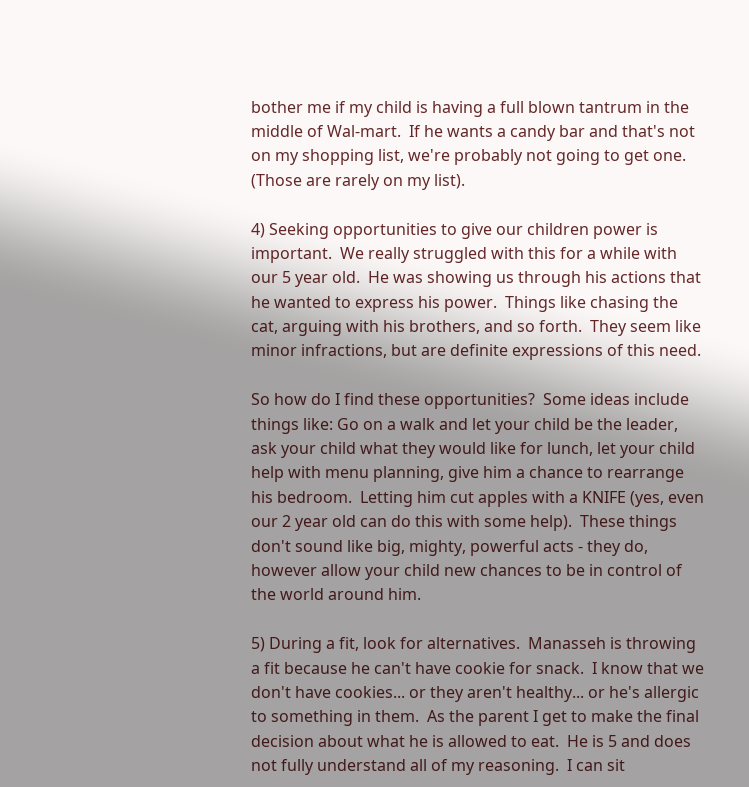bother me if my child is having a full blown tantrum in the middle of Wal-mart.  If he wants a candy bar and that's not on my shopping list, we're probably not going to get one.  (Those are rarely on my list).

4) Seeking opportunities to give our children power is important.  We really struggled with this for a while with our 5 year old.  He was showing us through his actions that he wanted to express his power.  Things like chasing the cat, arguing with his brothers, and so forth.  They seem like minor infractions, but are definite expressions of this need.

So how do I find these opportunities?  Some ideas include things like: Go on a walk and let your child be the leader, ask your child what they would like for lunch, let your child help with menu planning, give him a chance to rearrange his bedroom.  Letting him cut apples with a KNIFE (yes, even our 2 year old can do this with some help).  These things don't sound like big, mighty, powerful acts - they do, however allow your child new chances to be in control of the world around him.

5) During a fit, look for alternatives.  Manasseh is throwing a fit because he can't have cookie for snack.  I know that we don't have cookies... or they aren't healthy... or he's allergic to something in them.  As the parent I get to make the final decision about what he is allowed to eat.  He is 5 and does not fully understand all of my reasoning.  I can sit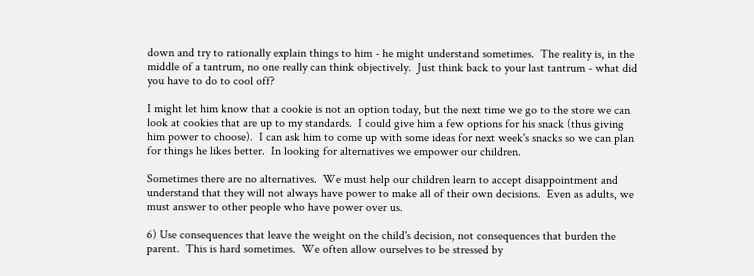down and try to rationally explain things to him - he might understand sometimes.  The reality is, in the middle of a tantrum, no one really can think objectively.  Just think back to your last tantrum - what did you have to do to cool off?

I might let him know that a cookie is not an option today, but the next time we go to the store we can look at cookies that are up to my standards.  I could give him a few options for his snack (thus giving him power to choose).  I can ask him to come up with some ideas for next week's snacks so we can plan for things he likes better.  In looking for alternatives we empower our children.

Sometimes there are no alternatives.  We must help our children learn to accept disappointment and understand that they will not always have power to make all of their own decisions.  Even as adults, we must answer to other people who have power over us.

6) Use consequences that leave the weight on the child's decision, not consequences that burden the parent.  This is hard sometimes.  We often allow ourselves to be stressed by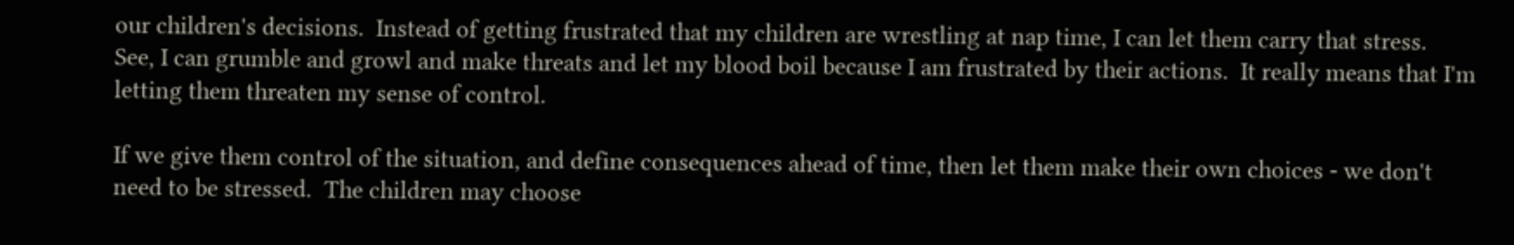our children's decisions.  Instead of getting frustrated that my children are wrestling at nap time, I can let them carry that stress.  See, I can grumble and growl and make threats and let my blood boil because I am frustrated by their actions.  It really means that I'm letting them threaten my sense of control.

If we give them control of the situation, and define consequences ahead of time, then let them make their own choices - we don't need to be stressed.  The children may choose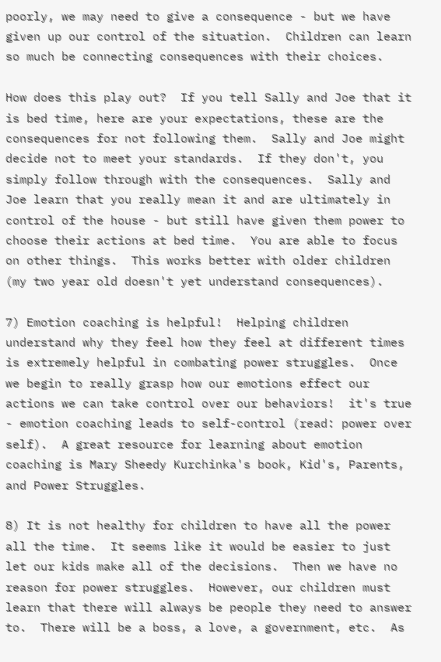poorly, we may need to give a consequence - but we have given up our control of the situation.  Children can learn so much be connecting consequences with their choices.

How does this play out?  If you tell Sally and Joe that it is bed time, here are your expectations, these are the consequences for not following them.  Sally and Joe might decide not to meet your standards.  If they don't, you simply follow through with the consequences.  Sally and Joe learn that you really mean it and are ultimately in control of the house - but still have given them power to choose their actions at bed time.  You are able to focus on other things.  This works better with older children (my two year old doesn't yet understand consequences).

7) Emotion coaching is helpful!  Helping children understand why they feel how they feel at different times is extremely helpful in combating power struggles.  Once we begin to really grasp how our emotions effect our actions we can take control over our behaviors!  it's true - emotion coaching leads to self-control (read: power over self).  A great resource for learning about emotion coaching is Mary Sheedy Kurchinka's book, Kid's, Parents, and Power Struggles.

8) It is not healthy for children to have all the power all the time.  It seems like it would be easier to just let our kids make all of the decisions.  Then we have no reason for power struggles.  However, our children must learn that there will always be people they need to answer to.  There will be a boss, a love, a government, etc.  As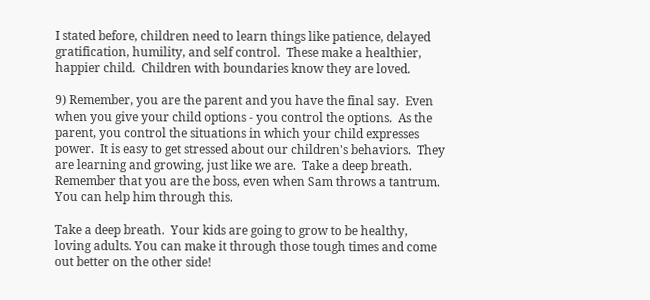I stated before, children need to learn things like patience, delayed gratification, humility, and self control.  These make a healthier, happier child.  Children with boundaries know they are loved.

9) Remember, you are the parent and you have the final say.  Even when you give your child options - you control the options.  As the parent, you control the situations in which your child expresses power.  It is easy to get stressed about our children's behaviors.  They are learning and growing, just like we are.  Take a deep breath.  Remember that you are the boss, even when Sam throws a tantrum.  You can help him through this.

Take a deep breath.  Your kids are going to grow to be healthy, loving adults. You can make it through those tough times and come out better on the other side!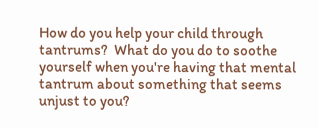How do you help your child through tantrums?  What do you do to soothe yourself when you're having that mental tantrum about something that seems unjust to you?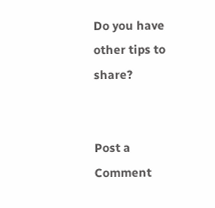Do you have other tips to share?


Post a Comment